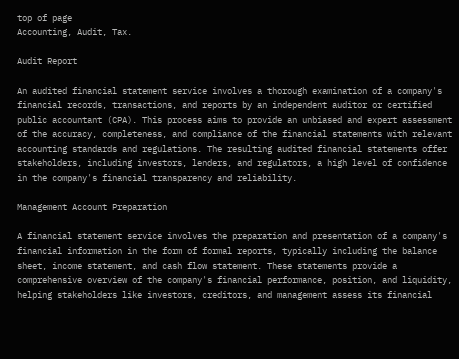top of page
Accounting, Audit, Tax.

Audit Report

An audited financial statement service involves a thorough examination of a company's financial records, transactions, and reports by an independent auditor or certified public accountant (CPA). This process aims to provide an unbiased and expert assessment of the accuracy, completeness, and compliance of the financial statements with relevant accounting standards and regulations. The resulting audited financial statements offer stakeholders, including investors, lenders, and regulators, a high level of confidence in the company's financial transparency and reliability.

Management Account Preparation

A financial statement service involves the preparation and presentation of a company's financial information in the form of formal reports, typically including the balance sheet, income statement, and cash flow statement. These statements provide a comprehensive overview of the company's financial performance, position, and liquidity, helping stakeholders like investors, creditors, and management assess its financial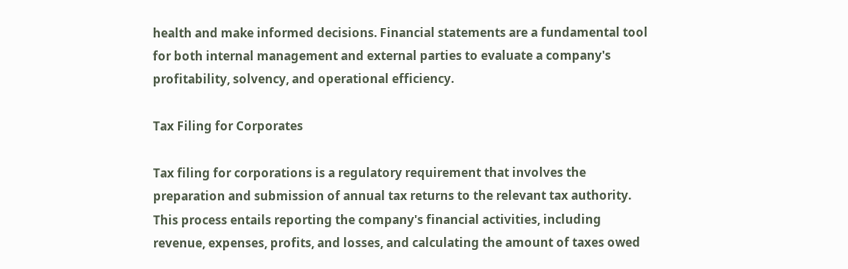health and make informed decisions. Financial statements are a fundamental tool for both internal management and external parties to evaluate a company's profitability, solvency, and operational efficiency.

Tax Filing for Corporates

Tax filing for corporations is a regulatory requirement that involves the preparation and submission of annual tax returns to the relevant tax authority. This process entails reporting the company's financial activities, including revenue, expenses, profits, and losses, and calculating the amount of taxes owed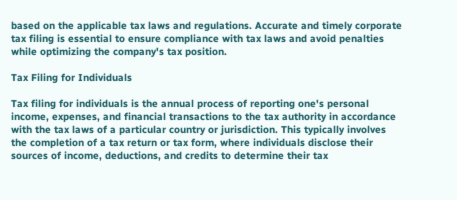based on the applicable tax laws and regulations. Accurate and timely corporate tax filing is essential to ensure compliance with tax laws and avoid penalties while optimizing the company's tax position.

Tax Filing for Individuals

Tax filing for individuals is the annual process of reporting one's personal income, expenses, and financial transactions to the tax authority in accordance with the tax laws of a particular country or jurisdiction. This typically involves the completion of a tax return or tax form, where individuals disclose their sources of income, deductions, and credits to determine their tax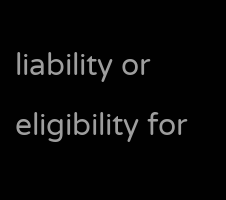liability or eligibility for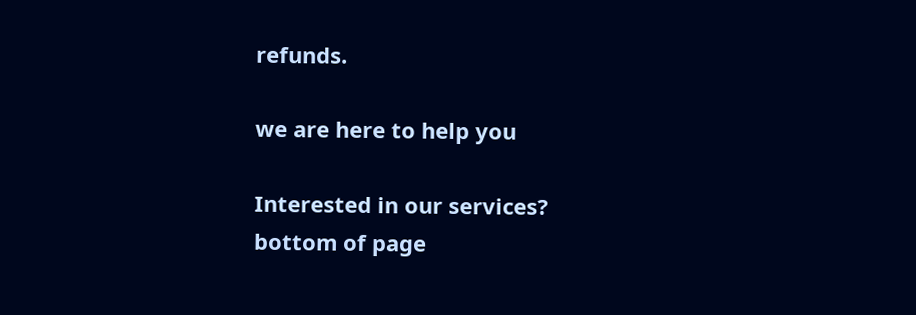refunds.

we are here to help you

Interested in our services?
bottom of page